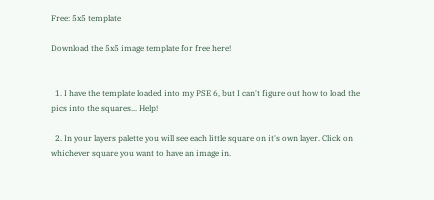Free: 5x5 template

Download the 5x5 image template for free here!


  1. I have the template loaded into my PSE 6, but I can't figure out how to load the pics into the squares... Help!

  2. In your layers palette you will see each little square on it's own layer. Click on whichever square you want to have an image in.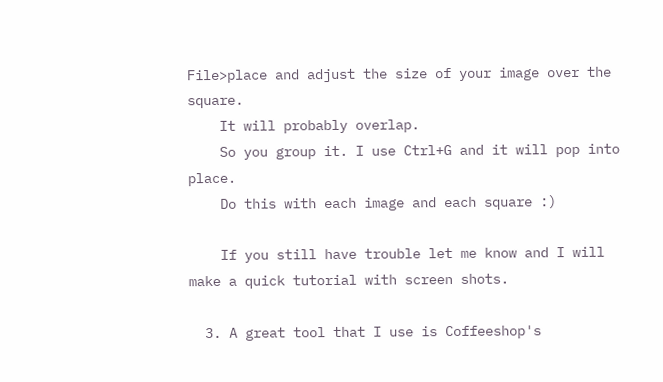File>place and adjust the size of your image over the square.
    It will probably overlap.
    So you group it. I use Ctrl+G and it will pop into place.
    Do this with each image and each square :)

    If you still have trouble let me know and I will make a quick tutorial with screen shots.

  3. A great tool that I use is Coffeeshop's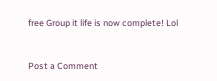free Group it life is now complete! Lol


Post a Comment